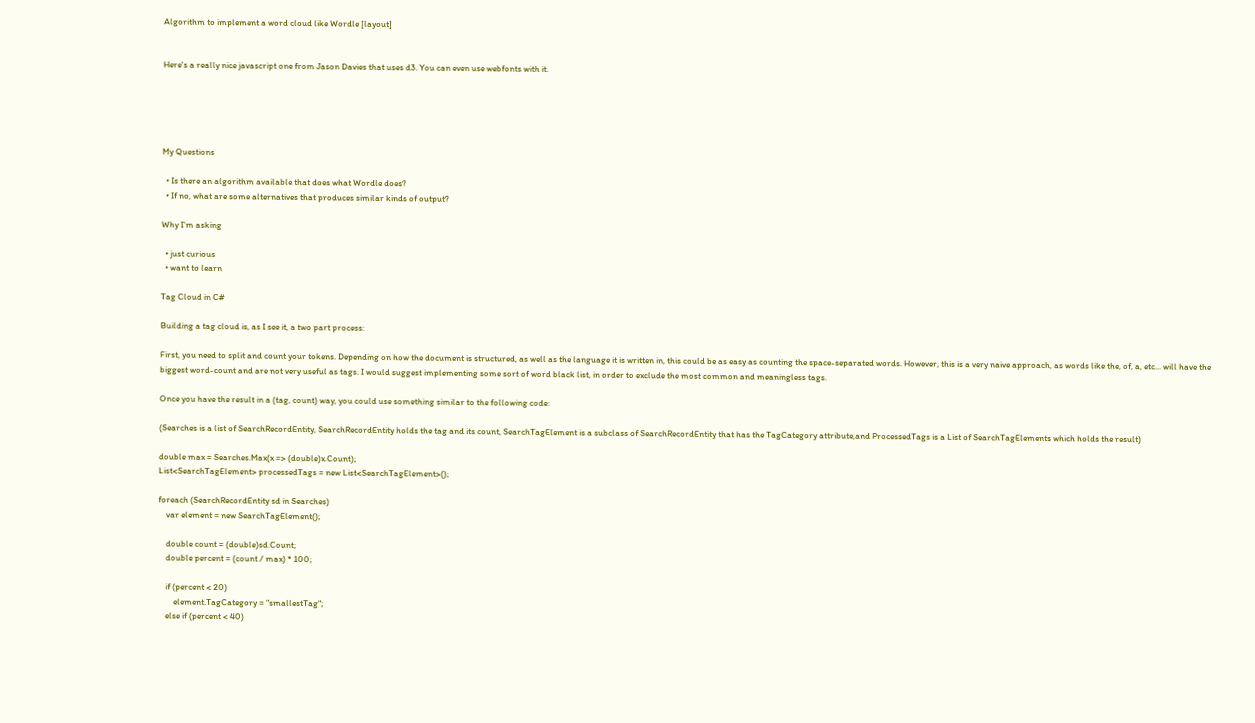Algorithm to implement a word cloud like Wordle [layout]


Here's a really nice javascript one from Jason Davies that uses d3. You can even use webfonts with it.





My Questions

  • Is there an algorithm available that does what Wordle does?
  • If no, what are some alternatives that produces similar kinds of output?

Why I'm asking

  • just curious
  • want to learn

Tag Cloud in C#

Building a tag cloud is, as I see it, a two part process:

First, you need to split and count your tokens. Depending on how the document is structured, as well as the language it is written in, this could be as easy as counting the space-separated words. However, this is a very naive approach, as words like the, of, a, etc... will have the biggest word-count and are not very useful as tags. I would suggest implementing some sort of word black list, in order to exclude the most common and meaningless tags.

Once you have the result in a (tag, count) way, you could use something similar to the following code:

(Searches is a list of SearchRecordEntity, SearchRecordEntity holds the tag and its count, SearchTagElement is a subclass of SearchRecordEntity that has the TagCategory attribute,and ProcessedTags is a List of SearchTagElements which holds the result)

double max = Searches.Max(x => (double)x.Count);
List<SearchTagElement> processedTags = new List<SearchTagElement>();

foreach (SearchRecordEntity sd in Searches)
    var element = new SearchTagElement();

    double count = (double)sd.Count;
    double percent = (count / max) * 100;

    if (percent < 20)
        element.TagCategory = "smallestTag";
    else if (percent < 40)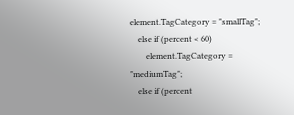element.TagCategory = "smallTag";
    else if (percent < 60)
        element.TagCategory = "mediumTag";
    else if (percent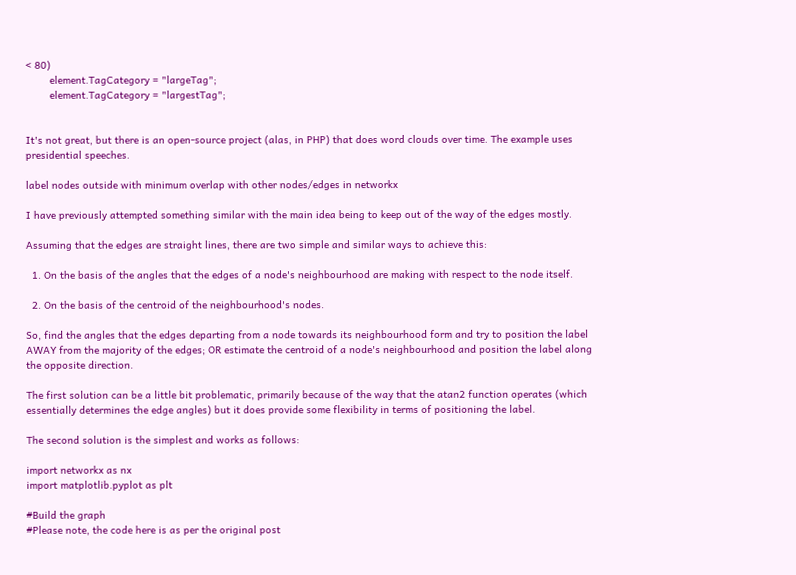< 80)
        element.TagCategory = "largeTag";
        element.TagCategory = "largestTag";


It's not great, but there is an open-source project (alas, in PHP) that does word clouds over time. The example uses presidential speeches.

label nodes outside with minimum overlap with other nodes/edges in networkx

I have previously attempted something similar with the main idea being to keep out of the way of the edges mostly.

Assuming that the edges are straight lines, there are two simple and similar ways to achieve this:

  1. On the basis of the angles that the edges of a node's neighbourhood are making with respect to the node itself.

  2. On the basis of the centroid of the neighbourhood's nodes.

So, find the angles that the edges departing from a node towards its neighbourhood form and try to position the label AWAY from the majority of the edges; OR estimate the centroid of a node's neighbourhood and position the label along the opposite direction.

The first solution can be a little bit problematic, primarily because of the way that the atan2 function operates (which essentially determines the edge angles) but it does provide some flexibility in terms of positioning the label.

The second solution is the simplest and works as follows:

import networkx as nx
import matplotlib.pyplot as plt

#Build the graph
#Please note, the code here is as per the original post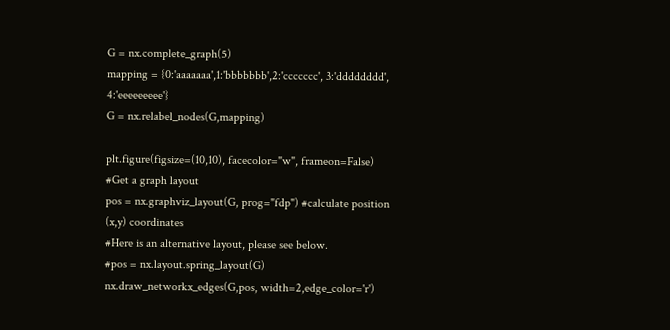G = nx.complete_graph(5)
mapping = {0:'aaaaaaa',1:'bbbbbbb',2:'ccccccc', 3:'dddddddd', 4:'eeeeeeeee'}
G = nx.relabel_nodes(G,mapping)

plt.figure(figsize=(10,10), facecolor="w", frameon=False)
#Get a graph layout
pos = nx.graphviz_layout(G, prog="fdp") #calculate position (x,y) coordinates
#Here is an alternative layout, please see below.
#pos = nx.layout.spring_layout(G)
nx.draw_networkx_edges(G,pos, width=2,edge_color='r')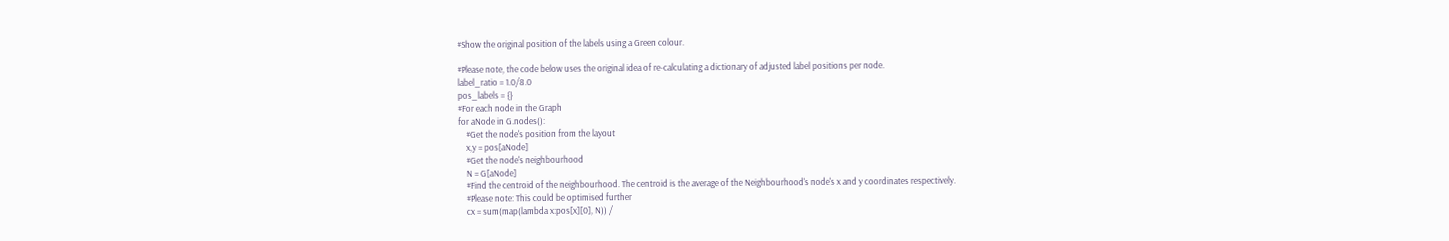#Show the original position of the labels using a Green colour.

#Please note, the code below uses the original idea of re-calculating a dictionary of adjusted label positions per node.
label_ratio = 1.0/8.0
pos_labels = {}
#For each node in the Graph
for aNode in G.nodes():
    #Get the node's position from the layout
    x,y = pos[aNode]
    #Get the node's neighbourhood
    N = G[aNode]
    #Find the centroid of the neighbourhood. The centroid is the average of the Neighbourhood's node's x and y coordinates respectively.
    #Please note: This could be optimised further
    cx = sum(map(lambda x:pos[x][0], N)) /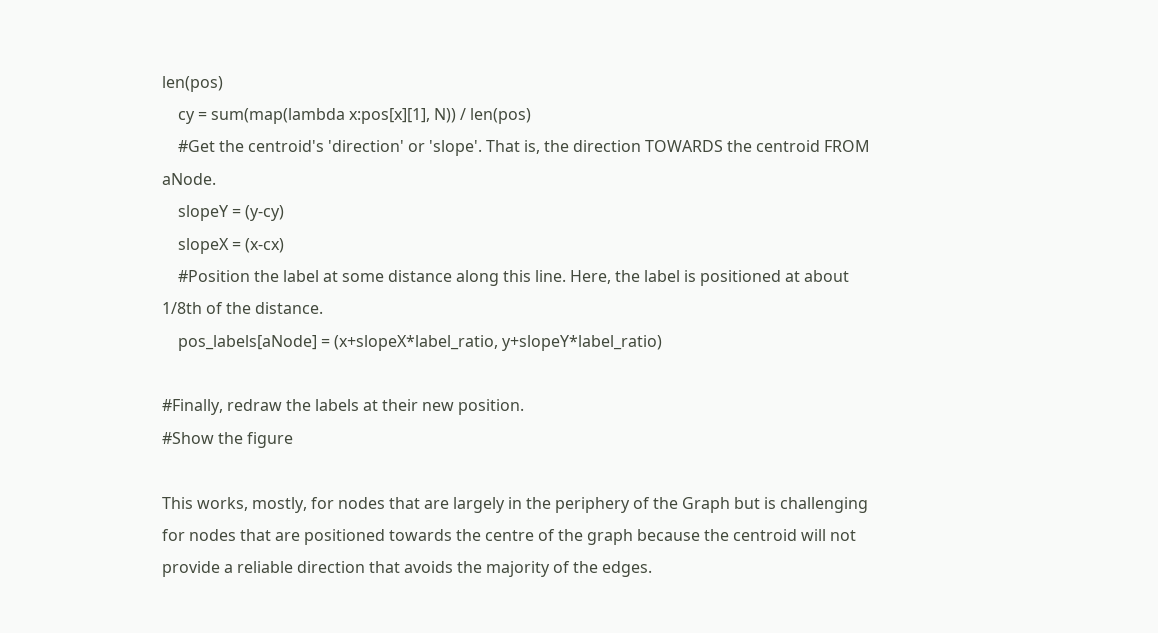len(pos)
    cy = sum(map(lambda x:pos[x][1], N)) / len(pos)
    #Get the centroid's 'direction' or 'slope'. That is, the direction TOWARDS the centroid FROM aNode.
    slopeY = (y-cy)
    slopeX = (x-cx)
    #Position the label at some distance along this line. Here, the label is positioned at about 1/8th of the distance.
    pos_labels[aNode] = (x+slopeX*label_ratio, y+slopeY*label_ratio)

#Finally, redraw the labels at their new position.
#Show the figure

This works, mostly, for nodes that are largely in the periphery of the Graph but is challenging for nodes that are positioned towards the centre of the graph because the centroid will not provide a reliable direction that avoids the majority of the edges.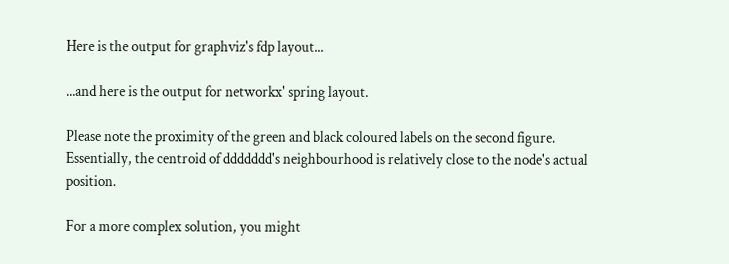Here is the output for graphviz's fdp layout...

...and here is the output for networkx' spring layout.

Please note the proximity of the green and black coloured labels on the second figure. Essentially, the centroid of ddddddd's neighbourhood is relatively close to the node's actual position.

For a more complex solution, you might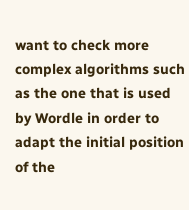want to check more complex algorithms such as the one that is used by Wordle in order to adapt the initial position of the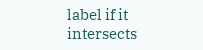label if it intersects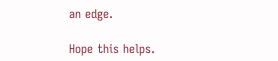an edge.

Hope this helps.